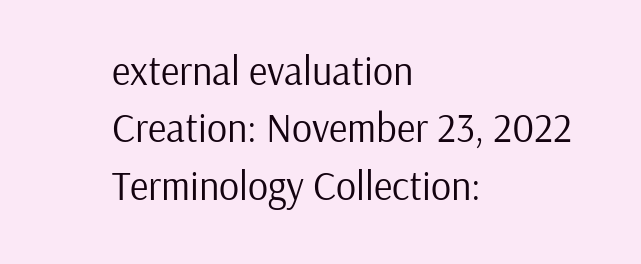external evaluation
Creation: November 23, 2022
Terminology Collection: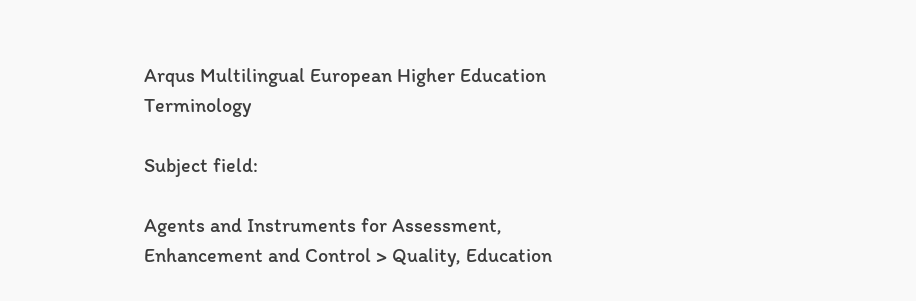Arqus Multilingual European Higher Education Terminology

Subject field:

Agents and Instruments for Assessment, Enhancement and Control > Quality, Education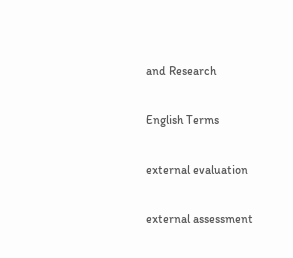and Research

English Terms

external evaluation

external assessment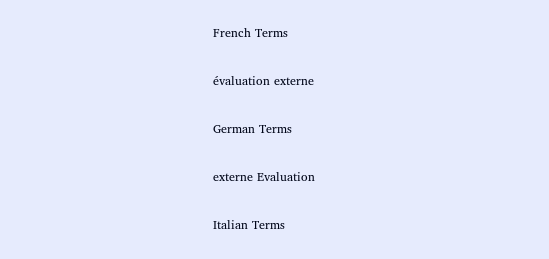French Terms

évaluation externe

German Terms

externe Evaluation

Italian Terms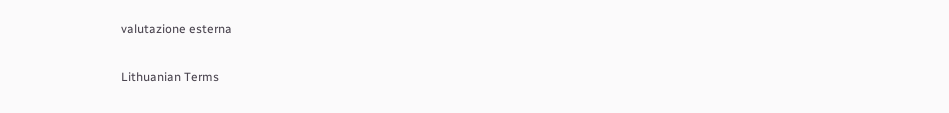valutazione esterna

Lithuanian Terms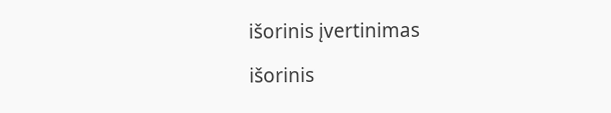išorinis įvertinimas

išorinis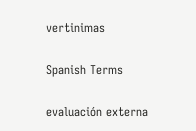vertinimas

Spanish Terms

evaluación externa